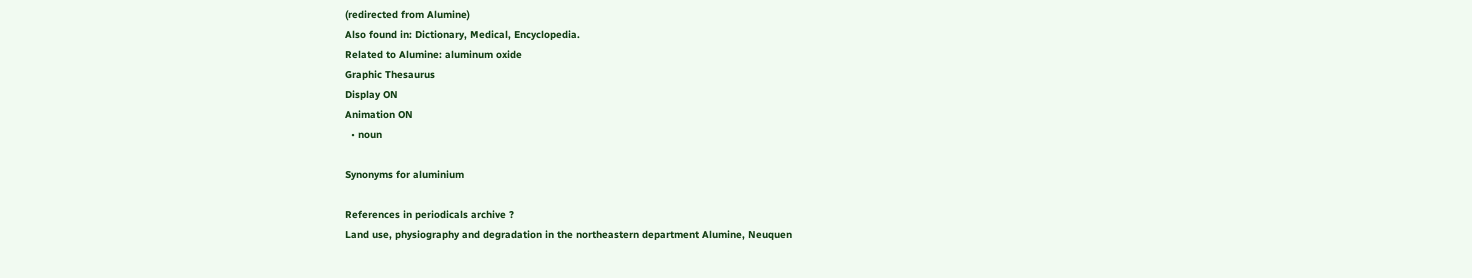(redirected from Alumine)
Also found in: Dictionary, Medical, Encyclopedia.
Related to Alumine: aluminum oxide
Graphic Thesaurus
Display ON
Animation ON
  • noun

Synonyms for aluminium

References in periodicals archive ?
Land use, physiography and degradation in the northeastern department Alumine, Neuquen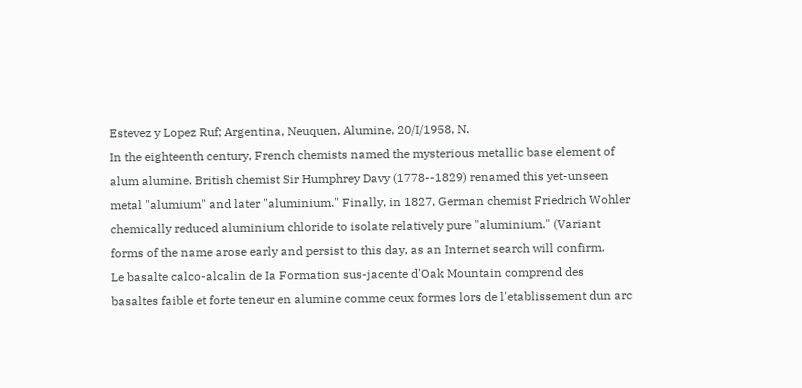Estevez y Lopez Ruf; Argentina, Neuquen, Alumine, 20/I/1958, N.
In the eighteenth century, French chemists named the mysterious metallic base element of alum alumine. British chemist Sir Humphrey Davy (1778--1829) renamed this yet-unseen metal "alumium" and later "aluminium." Finally, in 1827, German chemist Friedrich Wohler chemically reduced aluminium chloride to isolate relatively pure "aluminium." (Variant forms of the name arose early and persist to this day, as an Internet search will confirm.
Le basalte calco-alcalin de Ia Formation sus-jacente d'Oak Mountain comprend des basaltes faible et forte teneur en alumine comme ceux formes lors de l'etablissement dun arc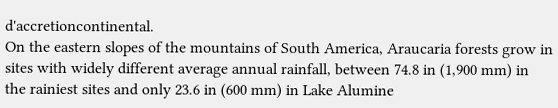d'accretioncontinental.
On the eastern slopes of the mountains of South America, Araucaria forests grow in sites with widely different average annual rainfall, between 74.8 in (1,900 mm) in the rainiest sites and only 23.6 in (600 mm) in Lake Alumine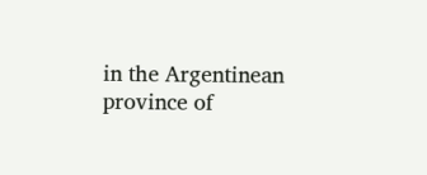in the Argentinean province of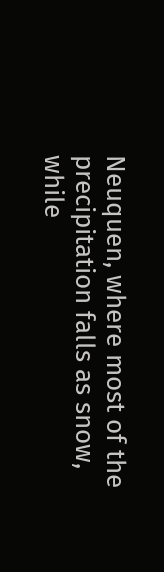Neuquen, where most of the precipitation falls as snow, while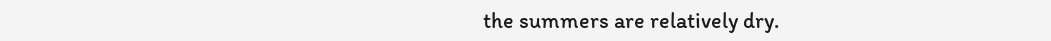the summers are relatively dry.